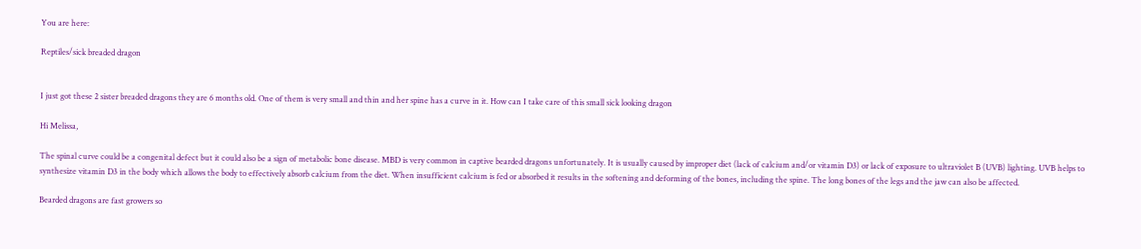You are here:

Reptiles/sick breaded dragon


I just got these 2 sister breaded dragons they are 6 months old. One of them is very small and thin and her spine has a curve in it. How can I take care of this small sick looking dragon

Hi Melissa,

The spinal curve could be a congenital defect but it could also be a sign of metabolic bone disease. MBD is very common in captive bearded dragons unfortunately. It is usually caused by improper diet (lack of calcium and/or vitamin D3) or lack of exposure to ultraviolet B (UVB) lighting. UVB helps to synthesize vitamin D3 in the body which allows the body to effectively absorb calcium from the diet. When insufficient calcium is fed or absorbed it results in the softening and deforming of the bones, including the spine. The long bones of the legs and the jaw can also be affected.

Bearded dragons are fast growers so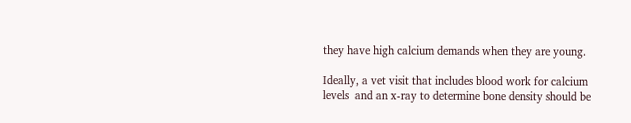they have high calcium demands when they are young.

Ideally, a vet visit that includes blood work for calcium levels  and an x-ray to determine bone density should be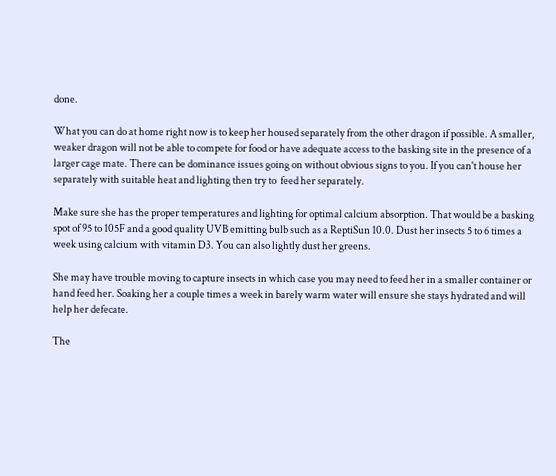done.

What you can do at home right now is to keep her housed separately from the other dragon if possible. A smaller, weaker dragon will not be able to compete for food or have adequate access to the basking site in the presence of a larger cage mate. There can be dominance issues going on without obvious signs to you. If you can't house her separately with suitable heat and lighting then try to  feed her separately.

Make sure she has the proper temperatures and lighting for optimal calcium absorption. That would be a basking spot of 95 to 105F and a good quality UVB emitting bulb such as a ReptiSun 10.0. Dust her insects 5 to 6 times a week using calcium with vitamin D3. You can also lightly dust her greens.

She may have trouble moving to capture insects in which case you may need to feed her in a smaller container or hand feed her. Soaking her a couple times a week in barely warm water will ensure she stays hydrated and will help her defecate.

The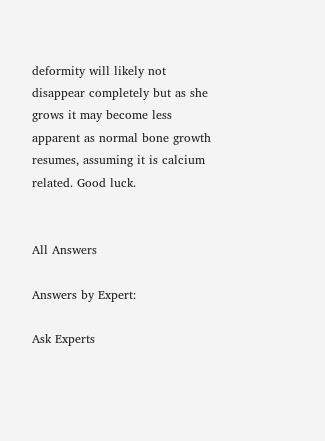deformity will likely not disappear completely but as she grows it may become less apparent as normal bone growth resumes, assuming it is calcium related. Good luck.


All Answers

Answers by Expert:

Ask Experts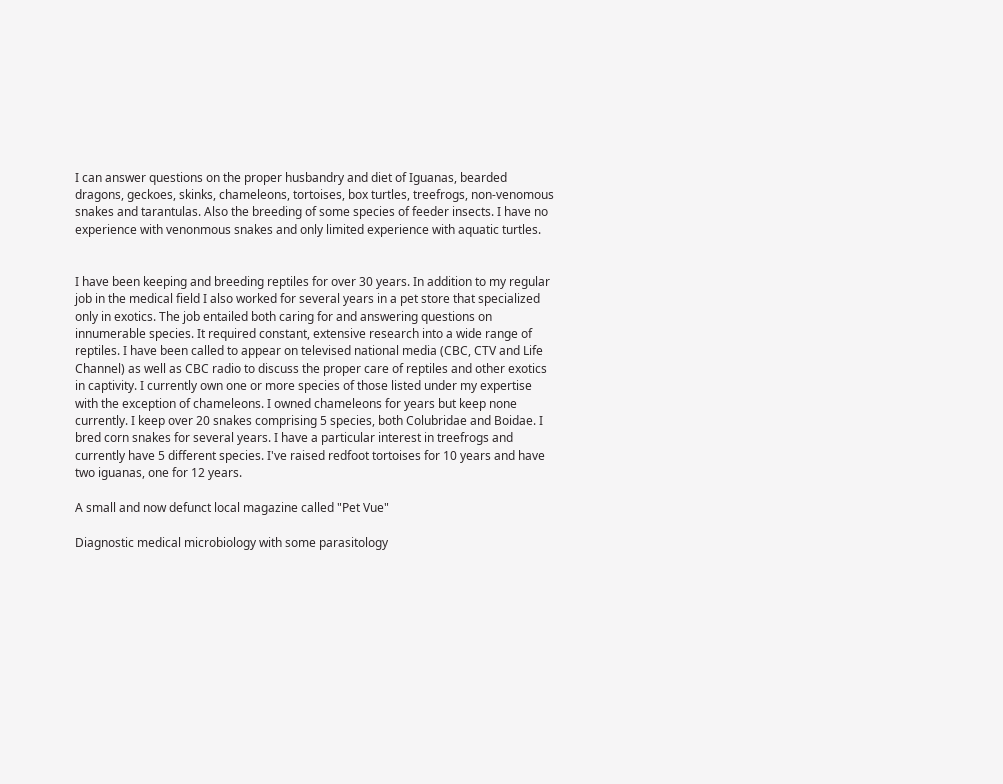I can answer questions on the proper husbandry and diet of Iguanas, bearded dragons, geckoes, skinks, chameleons, tortoises, box turtles, treefrogs, non-venomous snakes and tarantulas. Also the breeding of some species of feeder insects. I have no experience with venonmous snakes and only limited experience with aquatic turtles.


I have been keeping and breeding reptiles for over 30 years. In addition to my regular job in the medical field I also worked for several years in a pet store that specialized only in exotics. The job entailed both caring for and answering questions on innumerable species. It required constant, extensive research into a wide range of reptiles. I have been called to appear on televised national media (CBC, CTV and Life Channel) as well as CBC radio to discuss the proper care of reptiles and other exotics in captivity. I currently own one or more species of those listed under my expertise with the exception of chameleons. I owned chameleons for years but keep none currently. I keep over 20 snakes comprising 5 species, both Colubridae and Boidae. I bred corn snakes for several years. I have a particular interest in treefrogs and currently have 5 different species. I've raised redfoot tortoises for 10 years and have two iguanas, one for 12 years.

A small and now defunct local magazine called "Pet Vue"

Diagnostic medical microbiology with some parasitology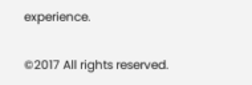experience.

©2017 All rights reserved.